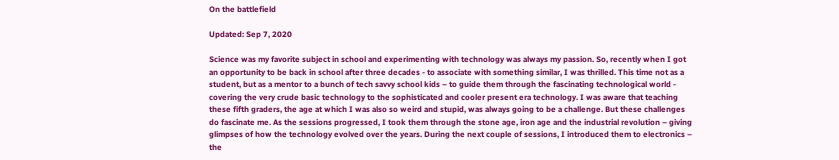On the battlefield

Updated: Sep 7, 2020

Science was my favorite subject in school and experimenting with technology was always my passion. So, recently when I got an opportunity to be back in school after three decades - to associate with something similar, I was thrilled. This time not as a student, but as a mentor to a bunch of tech savvy school kids – to guide them through the fascinating technological world - covering the very crude basic technology to the sophisticated and cooler present era technology. I was aware that teaching these fifth graders, the age at which I was also so weird and stupid, was always going to be a challenge. But these challenges do fascinate me. As the sessions progressed, I took them through the stone age, iron age and the industrial revolution – giving glimpses of how the technology evolved over the years. During the next couple of sessions, I introduced them to electronics – the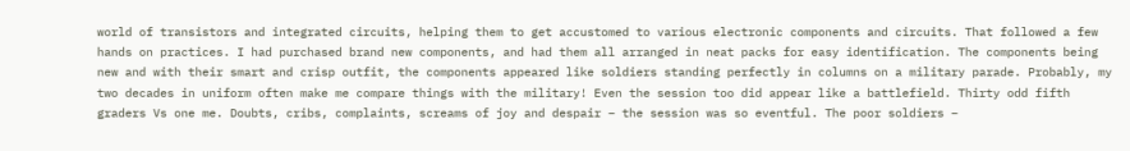world of transistors and integrated circuits, helping them to get accustomed to various electronic components and circuits. That followed a few hands on practices. I had purchased brand new components, and had them all arranged in neat packs for easy identification. The components being new and with their smart and crisp outfit, the components appeared like soldiers standing perfectly in columns on a military parade. Probably, my two decades in uniform often make me compare things with the military! Even the session too did appear like a battlefield. Thirty odd fifth graders Vs one me. Doubts, cribs, complaints, screams of joy and despair – the session was so eventful. The poor soldiers –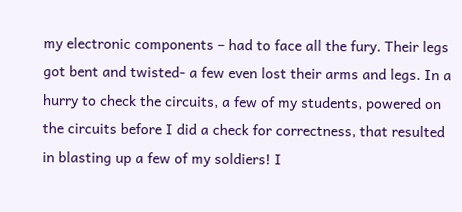my electronic components – had to face all the fury. Their legs got bent and twisted- a few even lost their arms and legs. In a hurry to check the circuits, a few of my students, powered on the circuits before I did a check for correctness, that resulted in blasting up a few of my soldiers! I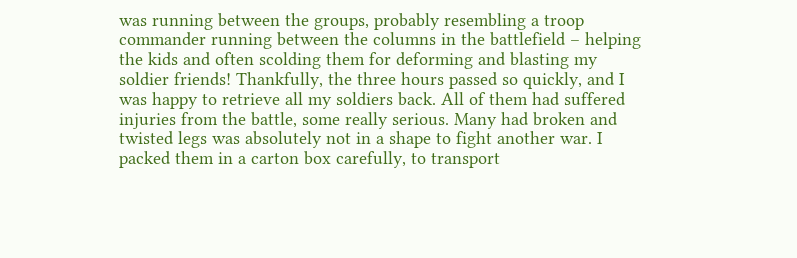was running between the groups, probably resembling a troop commander running between the columns in the battlefield – helping the kids and often scolding them for deforming and blasting my soldier friends! Thankfully, the three hours passed so quickly, and I was happy to retrieve all my soldiers back. All of them had suffered injuries from the battle, some really serious. Many had broken and twisted legs was absolutely not in a shape to fight another war. I packed them in a carton box carefully, to transport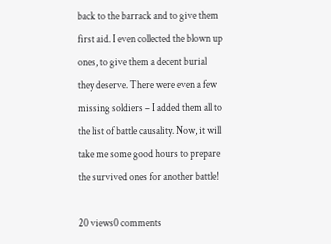back to the barrack and to give them first aid. I even collected the blown up ones, to give them a decent burial they deserve. There were even a few missing soldiers – I added them all to the list of battle causality. Now, it will take me some good hours to prepare the survived ones for another battle!

20 views0 comments